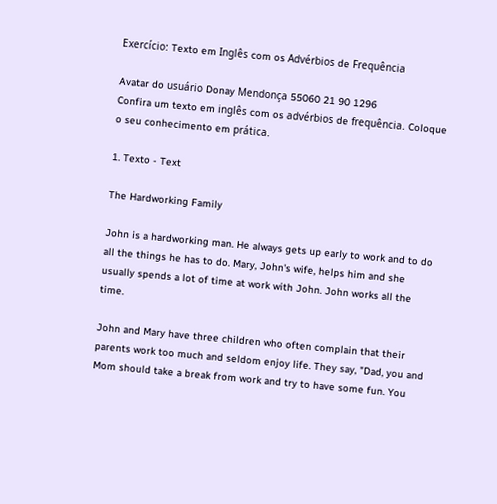Exercício: Texto em Inglês com os Advérbios de Frequência

Avatar do usuário Donay Mendonça 55060 21 90 1296
Confira um texto em inglês com os advérbios de frequência. Coloque o seu conhecimento em prática.

1. Texto - Text

The Hardworking Family

John is a hardworking man. He always gets up early to work and to do all the things he has to do. Mary, John's wife, helps him and she usually spends a lot of time at work with John. John works all the time.

John and Mary have three children who often complain that their parents work too much and seldom enjoy life. They say, "Dad, you and Mom should take a break from work and try to have some fun. You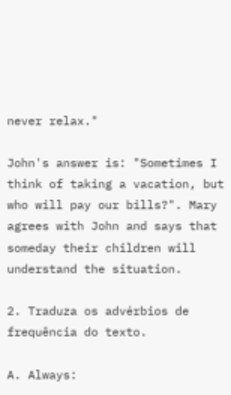never relax."

John's answer is: "Sometimes I think of taking a vacation, but who will pay our bills?". Mary agrees with John and says that someday their children will understand the situation.

2. Traduza os advérbios de frequência do texto.

A. Always: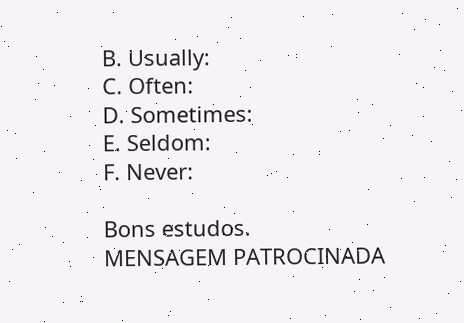B. Usually:
C. Often:
D. Sometimes:
E. Seldom:
F. Never:

Bons estudos.
MENSAGEM PATROCINADA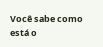Você sabe como está o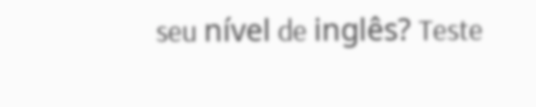seu nível de inglês? Teste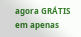agora GRÁTIS em apenas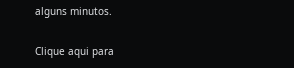alguns minutos.

Clique aqui para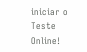iniciar o Teste Online!